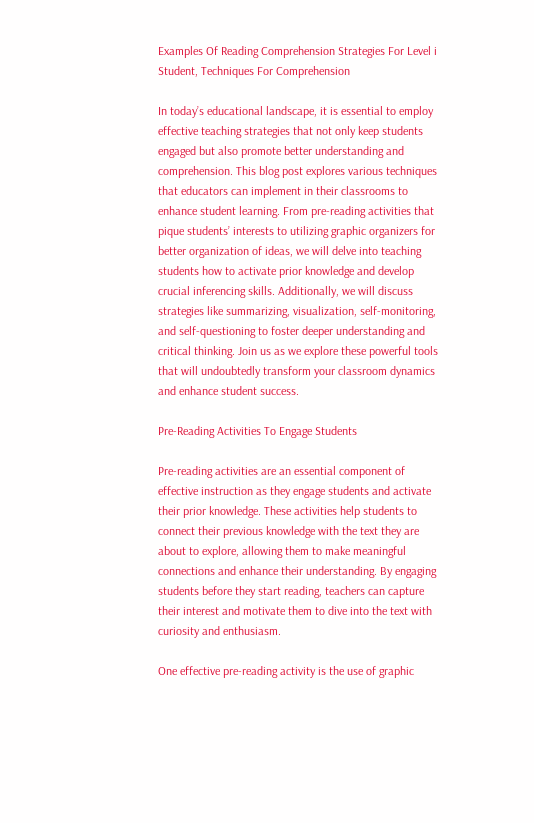Examples Of Reading Comprehension Strategies For Level i Student, Techniques For Comprehension

In today’s educational landscape, it is essential to employ effective teaching strategies that not only keep students engaged but also promote better understanding and comprehension. This blog post explores various techniques that educators can implement in their classrooms to enhance student learning. From pre-reading activities that pique students’ interests to utilizing graphic organizers for better organization of ideas, we will delve into teaching students how to activate prior knowledge and develop crucial inferencing skills. Additionally, we will discuss strategies like summarizing, visualization, self-monitoring, and self-questioning to foster deeper understanding and critical thinking. Join us as we explore these powerful tools that will undoubtedly transform your classroom dynamics and enhance student success.

Pre-Reading Activities To Engage Students

Pre-reading activities are an essential component of effective instruction as they engage students and activate their prior knowledge. These activities help students to connect their previous knowledge with the text they are about to explore, allowing them to make meaningful connections and enhance their understanding. By engaging students before they start reading, teachers can capture their interest and motivate them to dive into the text with curiosity and enthusiasm.

One effective pre-reading activity is the use of graphic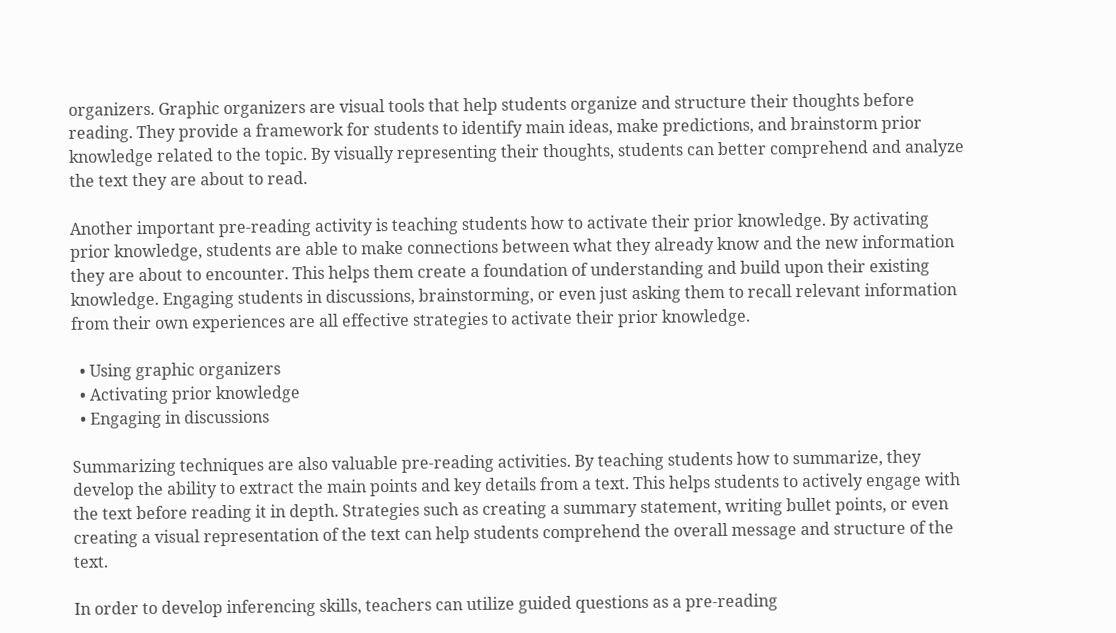organizers. Graphic organizers are visual tools that help students organize and structure their thoughts before reading. They provide a framework for students to identify main ideas, make predictions, and brainstorm prior knowledge related to the topic. By visually representing their thoughts, students can better comprehend and analyze the text they are about to read.

Another important pre-reading activity is teaching students how to activate their prior knowledge. By activating prior knowledge, students are able to make connections between what they already know and the new information they are about to encounter. This helps them create a foundation of understanding and build upon their existing knowledge. Engaging students in discussions, brainstorming, or even just asking them to recall relevant information from their own experiences are all effective strategies to activate their prior knowledge.

  • Using graphic organizers
  • Activating prior knowledge
  • Engaging in discussions

Summarizing techniques are also valuable pre-reading activities. By teaching students how to summarize, they develop the ability to extract the main points and key details from a text. This helps students to actively engage with the text before reading it in depth. Strategies such as creating a summary statement, writing bullet points, or even creating a visual representation of the text can help students comprehend the overall message and structure of the text.

In order to develop inferencing skills, teachers can utilize guided questions as a pre-reading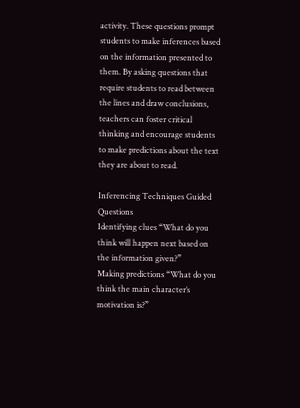activity. These questions prompt students to make inferences based on the information presented to them. By asking questions that require students to read between the lines and draw conclusions, teachers can foster critical thinking and encourage students to make predictions about the text they are about to read.

Inferencing Techniques Guided Questions
Identifying clues “What do you think will happen next based on the information given?”
Making predictions “What do you think the main character’s motivation is?”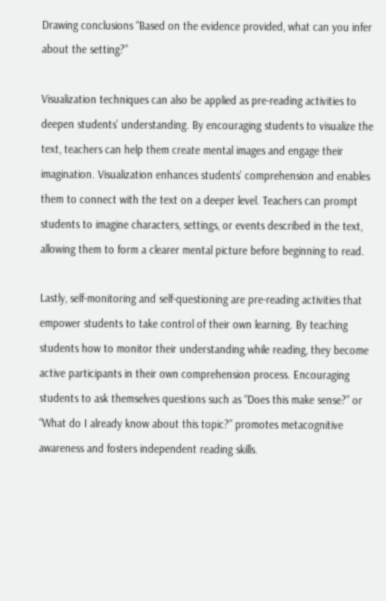Drawing conclusions “Based on the evidence provided, what can you infer about the setting?”

Visualization techniques can also be applied as pre-reading activities to deepen students’ understanding. By encouraging students to visualize the text, teachers can help them create mental images and engage their imagination. Visualization enhances students’ comprehension and enables them to connect with the text on a deeper level. Teachers can prompt students to imagine characters, settings, or events described in the text, allowing them to form a clearer mental picture before beginning to read.

Lastly, self-monitoring and self-questioning are pre-reading activities that empower students to take control of their own learning. By teaching students how to monitor their understanding while reading, they become active participants in their own comprehension process. Encouraging students to ask themselves questions such as “Does this make sense?” or “What do I already know about this topic?” promotes metacognitive awareness and fosters independent reading skills.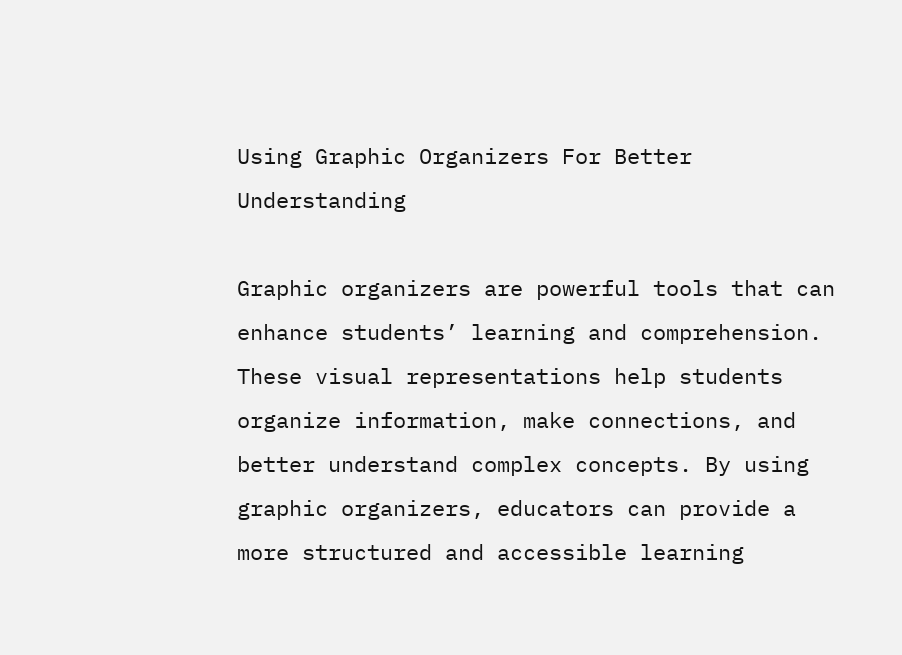Using Graphic Organizers For Better Understanding

Graphic organizers are powerful tools that can enhance students’ learning and comprehension. These visual representations help students organize information, make connections, and better understand complex concepts. By using graphic organizers, educators can provide a more structured and accessible learning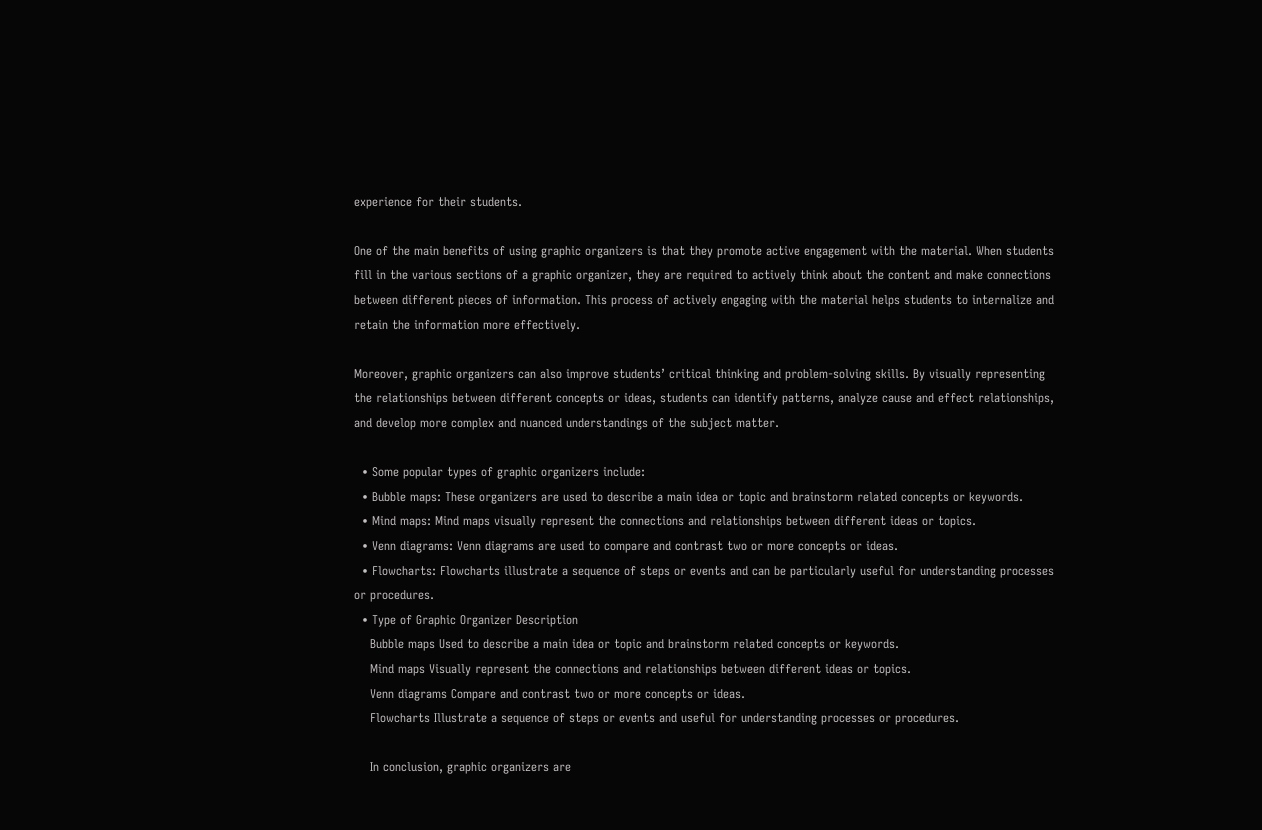experience for their students.

One of the main benefits of using graphic organizers is that they promote active engagement with the material. When students fill in the various sections of a graphic organizer, they are required to actively think about the content and make connections between different pieces of information. This process of actively engaging with the material helps students to internalize and retain the information more effectively.

Moreover, graphic organizers can also improve students’ critical thinking and problem-solving skills. By visually representing the relationships between different concepts or ideas, students can identify patterns, analyze cause and effect relationships, and develop more complex and nuanced understandings of the subject matter.

  • Some popular types of graphic organizers include:
  • Bubble maps: These organizers are used to describe a main idea or topic and brainstorm related concepts or keywords.
  • Mind maps: Mind maps visually represent the connections and relationships between different ideas or topics.
  • Venn diagrams: Venn diagrams are used to compare and contrast two or more concepts or ideas.
  • Flowcharts: Flowcharts illustrate a sequence of steps or events and can be particularly useful for understanding processes or procedures.
  • Type of Graphic Organizer Description
    Bubble maps Used to describe a main idea or topic and brainstorm related concepts or keywords.
    Mind maps Visually represent the connections and relationships between different ideas or topics.
    Venn diagrams Compare and contrast two or more concepts or ideas.
    Flowcharts Illustrate a sequence of steps or events and useful for understanding processes or procedures.

    In conclusion, graphic organizers are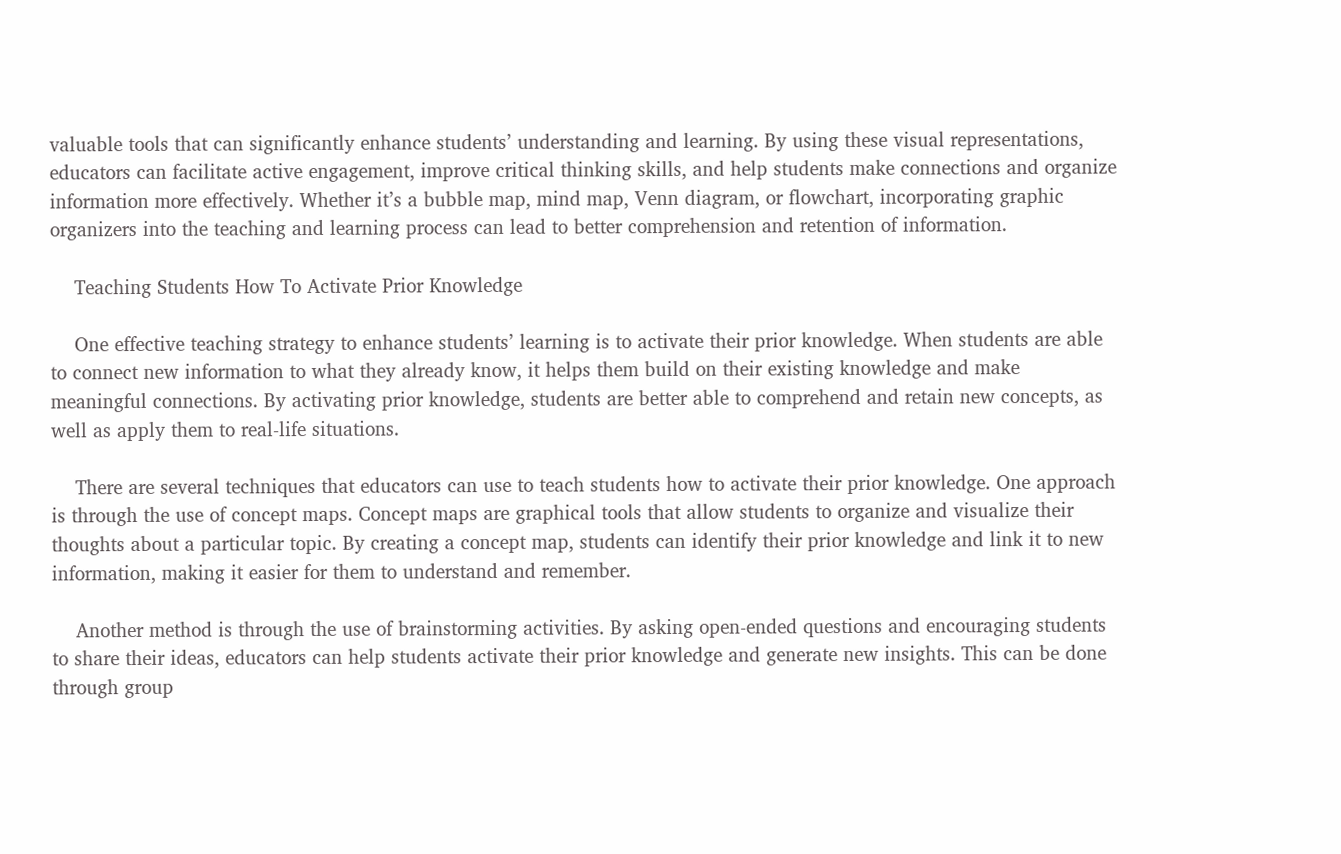valuable tools that can significantly enhance students’ understanding and learning. By using these visual representations, educators can facilitate active engagement, improve critical thinking skills, and help students make connections and organize information more effectively. Whether it’s a bubble map, mind map, Venn diagram, or flowchart, incorporating graphic organizers into the teaching and learning process can lead to better comprehension and retention of information.

    Teaching Students How To Activate Prior Knowledge

    One effective teaching strategy to enhance students’ learning is to activate their prior knowledge. When students are able to connect new information to what they already know, it helps them build on their existing knowledge and make meaningful connections. By activating prior knowledge, students are better able to comprehend and retain new concepts, as well as apply them to real-life situations.

    There are several techniques that educators can use to teach students how to activate their prior knowledge. One approach is through the use of concept maps. Concept maps are graphical tools that allow students to organize and visualize their thoughts about a particular topic. By creating a concept map, students can identify their prior knowledge and link it to new information, making it easier for them to understand and remember.

    Another method is through the use of brainstorming activities. By asking open-ended questions and encouraging students to share their ideas, educators can help students activate their prior knowledge and generate new insights. This can be done through group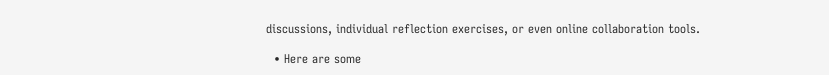discussions, individual reflection exercises, or even online collaboration tools.

  • Here are some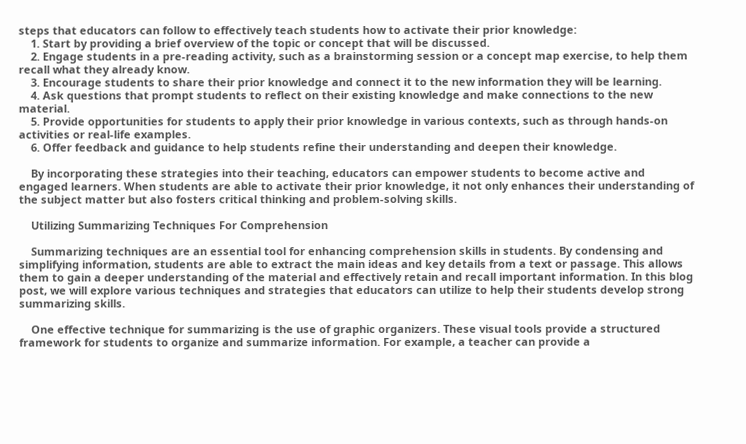steps that educators can follow to effectively teach students how to activate their prior knowledge:
    1. Start by providing a brief overview of the topic or concept that will be discussed.
    2. Engage students in a pre-reading activity, such as a brainstorming session or a concept map exercise, to help them recall what they already know.
    3. Encourage students to share their prior knowledge and connect it to the new information they will be learning.
    4. Ask questions that prompt students to reflect on their existing knowledge and make connections to the new material.
    5. Provide opportunities for students to apply their prior knowledge in various contexts, such as through hands-on activities or real-life examples.
    6. Offer feedback and guidance to help students refine their understanding and deepen their knowledge.

    By incorporating these strategies into their teaching, educators can empower students to become active and engaged learners. When students are able to activate their prior knowledge, it not only enhances their understanding of the subject matter but also fosters critical thinking and problem-solving skills.

    Utilizing Summarizing Techniques For Comprehension

    Summarizing techniques are an essential tool for enhancing comprehension skills in students. By condensing and simplifying information, students are able to extract the main ideas and key details from a text or passage. This allows them to gain a deeper understanding of the material and effectively retain and recall important information. In this blog post, we will explore various techniques and strategies that educators can utilize to help their students develop strong summarizing skills.

    One effective technique for summarizing is the use of graphic organizers. These visual tools provide a structured framework for students to organize and summarize information. For example, a teacher can provide a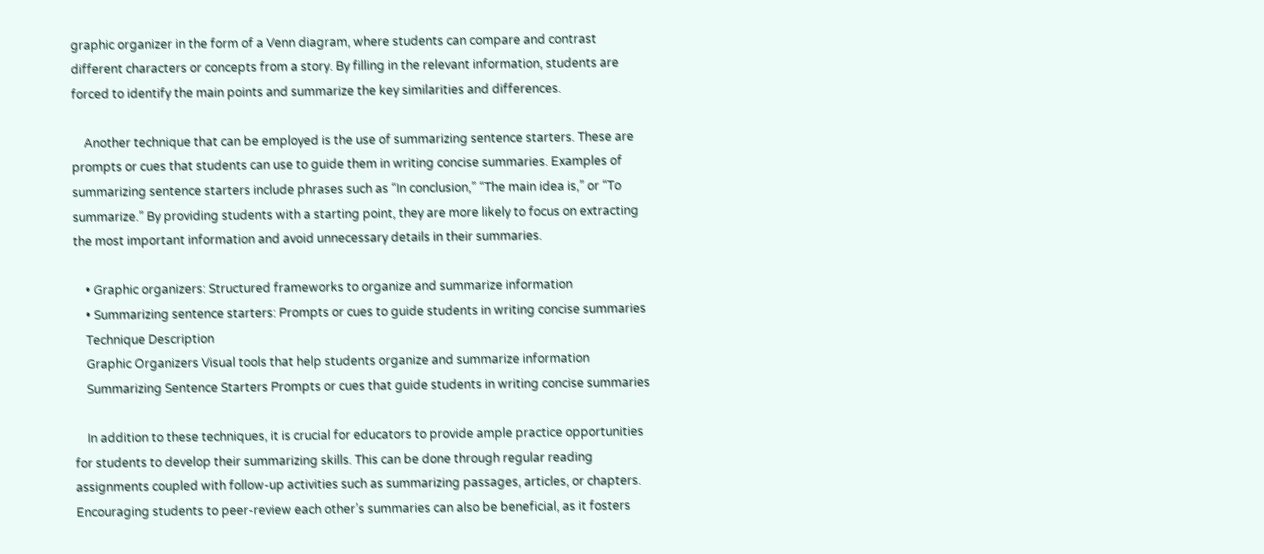graphic organizer in the form of a Venn diagram, where students can compare and contrast different characters or concepts from a story. By filling in the relevant information, students are forced to identify the main points and summarize the key similarities and differences.

    Another technique that can be employed is the use of summarizing sentence starters. These are prompts or cues that students can use to guide them in writing concise summaries. Examples of summarizing sentence starters include phrases such as “In conclusion,” “The main idea is,” or “To summarize.” By providing students with a starting point, they are more likely to focus on extracting the most important information and avoid unnecessary details in their summaries.

    • Graphic organizers: Structured frameworks to organize and summarize information
    • Summarizing sentence starters: Prompts or cues to guide students in writing concise summaries
    Technique Description
    Graphic Organizers Visual tools that help students organize and summarize information
    Summarizing Sentence Starters Prompts or cues that guide students in writing concise summaries

    In addition to these techniques, it is crucial for educators to provide ample practice opportunities for students to develop their summarizing skills. This can be done through regular reading assignments coupled with follow-up activities such as summarizing passages, articles, or chapters. Encouraging students to peer-review each other’s summaries can also be beneficial, as it fosters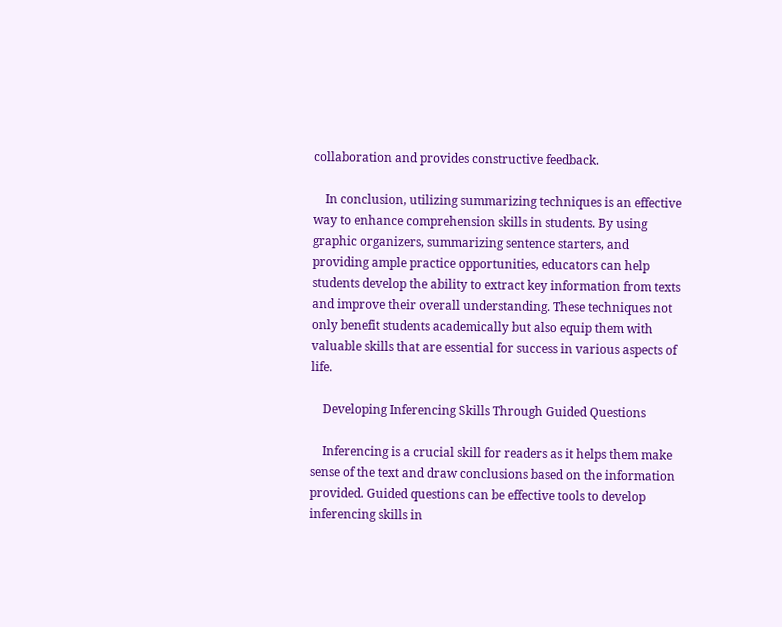collaboration and provides constructive feedback.

    In conclusion, utilizing summarizing techniques is an effective way to enhance comprehension skills in students. By using graphic organizers, summarizing sentence starters, and providing ample practice opportunities, educators can help students develop the ability to extract key information from texts and improve their overall understanding. These techniques not only benefit students academically but also equip them with valuable skills that are essential for success in various aspects of life.

    Developing Inferencing Skills Through Guided Questions

    Inferencing is a crucial skill for readers as it helps them make sense of the text and draw conclusions based on the information provided. Guided questions can be effective tools to develop inferencing skills in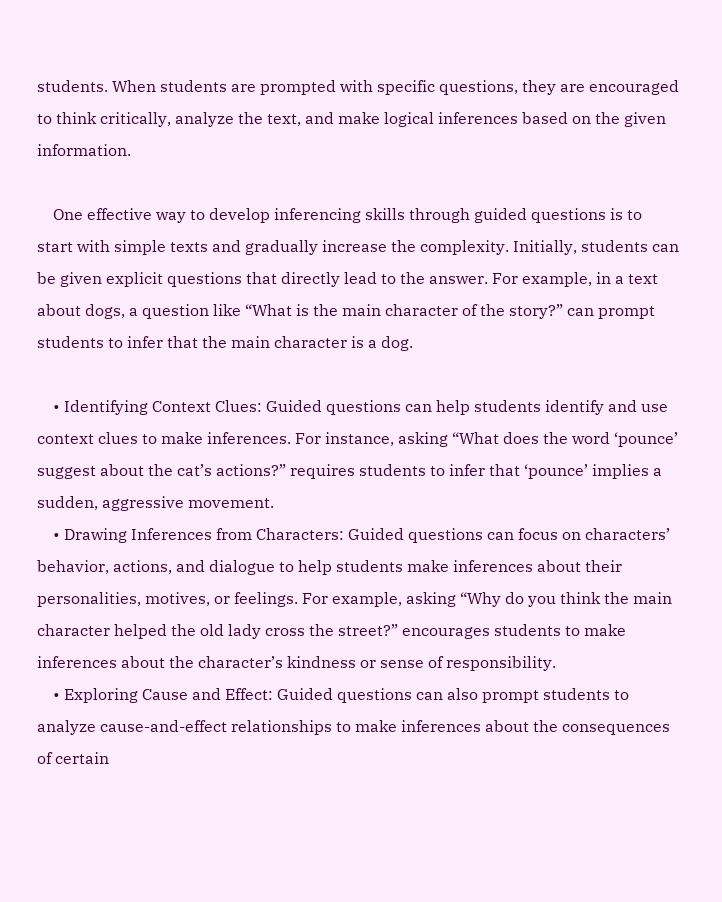students. When students are prompted with specific questions, they are encouraged to think critically, analyze the text, and make logical inferences based on the given information.

    One effective way to develop inferencing skills through guided questions is to start with simple texts and gradually increase the complexity. Initially, students can be given explicit questions that directly lead to the answer. For example, in a text about dogs, a question like “What is the main character of the story?” can prompt students to infer that the main character is a dog.

    • Identifying Context Clues: Guided questions can help students identify and use context clues to make inferences. For instance, asking “What does the word ‘pounce’ suggest about the cat’s actions?” requires students to infer that ‘pounce’ implies a sudden, aggressive movement.
    • Drawing Inferences from Characters: Guided questions can focus on characters’ behavior, actions, and dialogue to help students make inferences about their personalities, motives, or feelings. For example, asking “Why do you think the main character helped the old lady cross the street?” encourages students to make inferences about the character’s kindness or sense of responsibility.
    • Exploring Cause and Effect: Guided questions can also prompt students to analyze cause-and-effect relationships to make inferences about the consequences of certain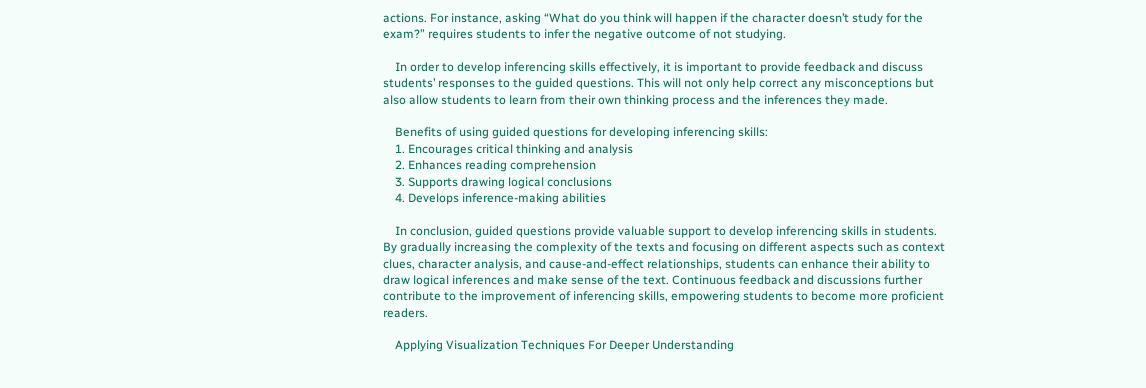actions. For instance, asking “What do you think will happen if the character doesn’t study for the exam?” requires students to infer the negative outcome of not studying.

    In order to develop inferencing skills effectively, it is important to provide feedback and discuss students’ responses to the guided questions. This will not only help correct any misconceptions but also allow students to learn from their own thinking process and the inferences they made.

    Benefits of using guided questions for developing inferencing skills:
    1. Encourages critical thinking and analysis
    2. Enhances reading comprehension
    3. Supports drawing logical conclusions
    4. Develops inference-making abilities

    In conclusion, guided questions provide valuable support to develop inferencing skills in students. By gradually increasing the complexity of the texts and focusing on different aspects such as context clues, character analysis, and cause-and-effect relationships, students can enhance their ability to draw logical inferences and make sense of the text. Continuous feedback and discussions further contribute to the improvement of inferencing skills, empowering students to become more proficient readers.

    Applying Visualization Techniques For Deeper Understanding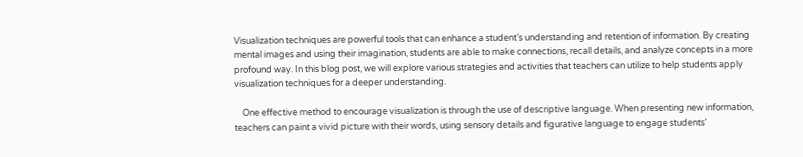Visualization techniques are powerful tools that can enhance a student’s understanding and retention of information. By creating mental images and using their imagination, students are able to make connections, recall details, and analyze concepts in a more profound way. In this blog post, we will explore various strategies and activities that teachers can utilize to help students apply visualization techniques for a deeper understanding.

    One effective method to encourage visualization is through the use of descriptive language. When presenting new information, teachers can paint a vivid picture with their words, using sensory details and figurative language to engage students’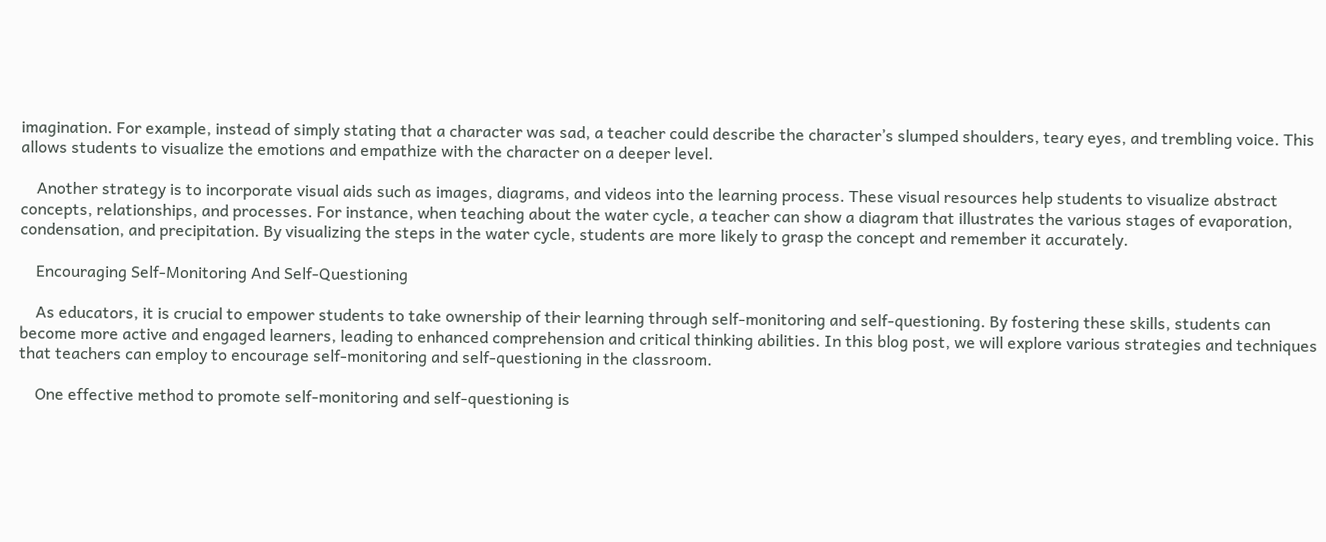imagination. For example, instead of simply stating that a character was sad, a teacher could describe the character’s slumped shoulders, teary eyes, and trembling voice. This allows students to visualize the emotions and empathize with the character on a deeper level.

    Another strategy is to incorporate visual aids such as images, diagrams, and videos into the learning process. These visual resources help students to visualize abstract concepts, relationships, and processes. For instance, when teaching about the water cycle, a teacher can show a diagram that illustrates the various stages of evaporation, condensation, and precipitation. By visualizing the steps in the water cycle, students are more likely to grasp the concept and remember it accurately.

    Encouraging Self-Monitoring And Self-Questioning

    As educators, it is crucial to empower students to take ownership of their learning through self-monitoring and self-questioning. By fostering these skills, students can become more active and engaged learners, leading to enhanced comprehension and critical thinking abilities. In this blog post, we will explore various strategies and techniques that teachers can employ to encourage self-monitoring and self-questioning in the classroom.

    One effective method to promote self-monitoring and self-questioning is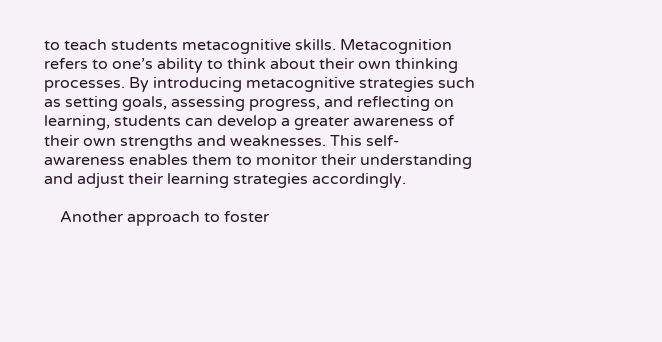to teach students metacognitive skills. Metacognition refers to one’s ability to think about their own thinking processes. By introducing metacognitive strategies such as setting goals, assessing progress, and reflecting on learning, students can develop a greater awareness of their own strengths and weaknesses. This self-awareness enables them to monitor their understanding and adjust their learning strategies accordingly.

    Another approach to foster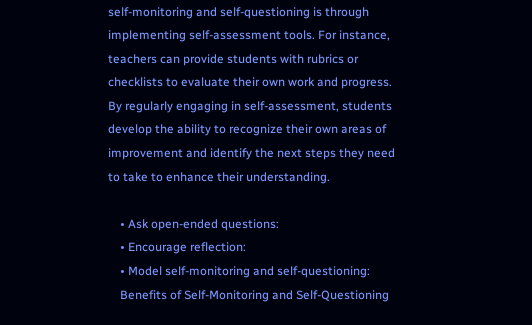self-monitoring and self-questioning is through implementing self-assessment tools. For instance, teachers can provide students with rubrics or checklists to evaluate their own work and progress. By regularly engaging in self-assessment, students develop the ability to recognize their own areas of improvement and identify the next steps they need to take to enhance their understanding.

    • Ask open-ended questions:
    • Encourage reflection:
    • Model self-monitoring and self-questioning:
    Benefits of Self-Monitoring and Self-Questioning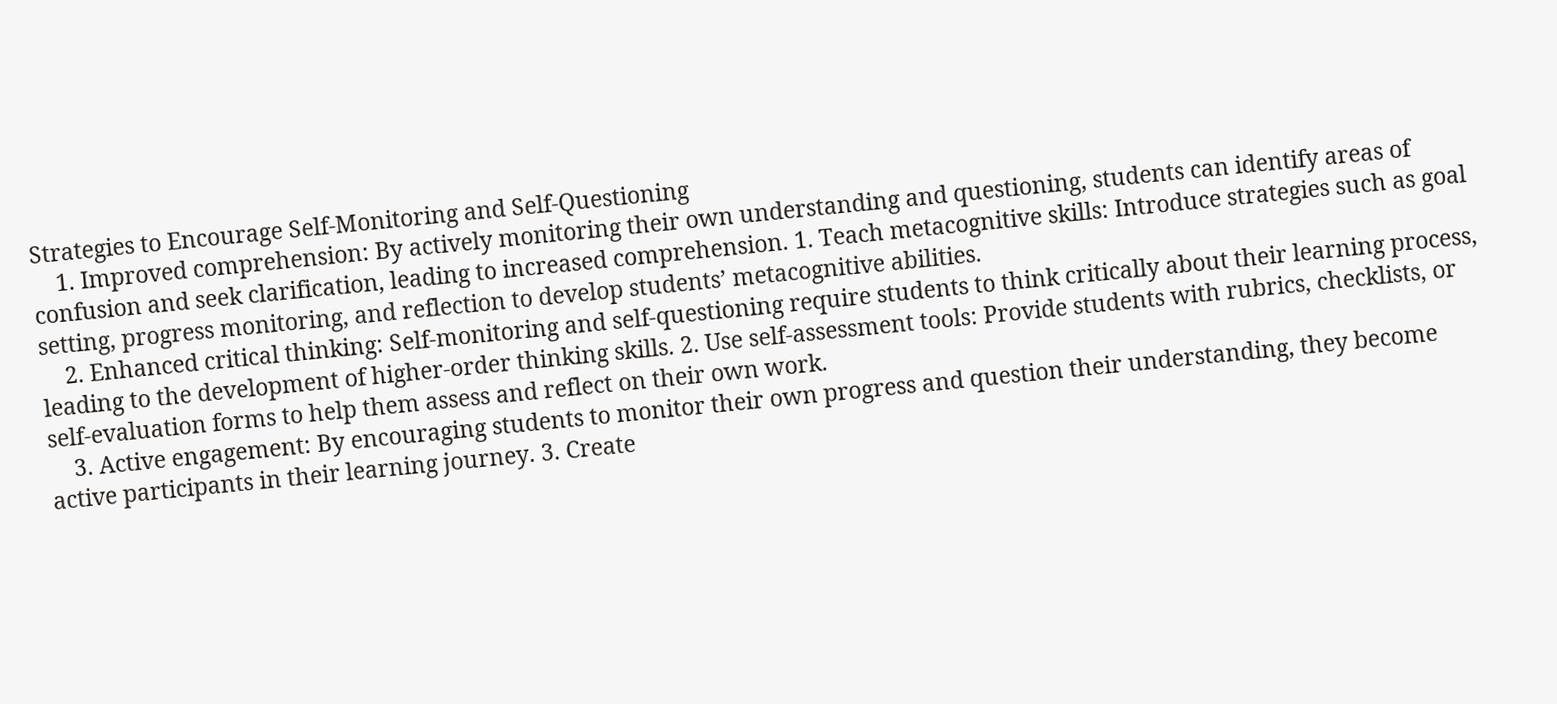Strategies to Encourage Self-Monitoring and Self-Questioning
    1. Improved comprehension: By actively monitoring their own understanding and questioning, students can identify areas of confusion and seek clarification, leading to increased comprehension. 1. Teach metacognitive skills: Introduce strategies such as goal setting, progress monitoring, and reflection to develop students’ metacognitive abilities.
    2. Enhanced critical thinking: Self-monitoring and self-questioning require students to think critically about their learning process, leading to the development of higher-order thinking skills. 2. Use self-assessment tools: Provide students with rubrics, checklists, or self-evaluation forms to help them assess and reflect on their own work.
    3. Active engagement: By encouraging students to monitor their own progress and question their understanding, they become active participants in their learning journey. 3. Create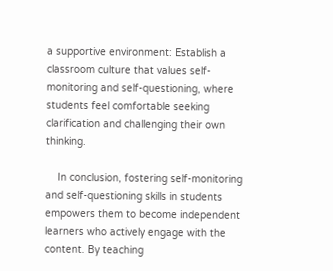a supportive environment: Establish a classroom culture that values self-monitoring and self-questioning, where students feel comfortable seeking clarification and challenging their own thinking.

    In conclusion, fostering self-monitoring and self-questioning skills in students empowers them to become independent learners who actively engage with the content. By teaching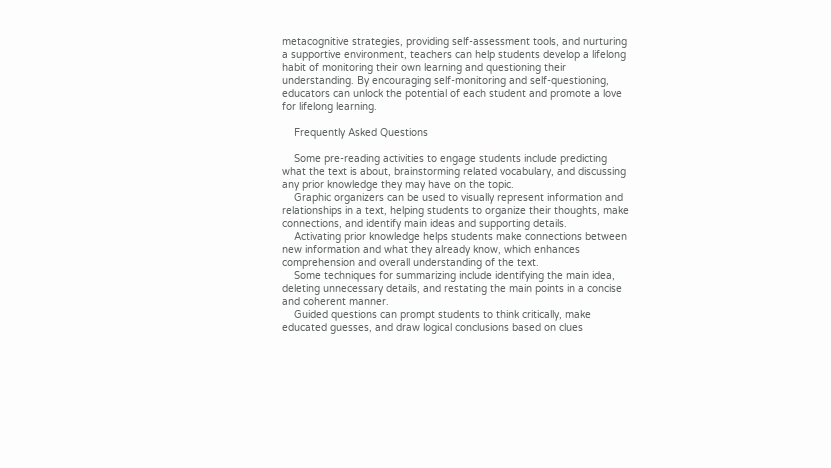metacognitive strategies, providing self-assessment tools, and nurturing a supportive environment, teachers can help students develop a lifelong habit of monitoring their own learning and questioning their understanding. By encouraging self-monitoring and self-questioning, educators can unlock the potential of each student and promote a love for lifelong learning.

    Frequently Asked Questions

    Some pre-reading activities to engage students include predicting what the text is about, brainstorming related vocabulary, and discussing any prior knowledge they may have on the topic.
    Graphic organizers can be used to visually represent information and relationships in a text, helping students to organize their thoughts, make connections, and identify main ideas and supporting details.
    Activating prior knowledge helps students make connections between new information and what they already know, which enhances comprehension and overall understanding of the text.
    Some techniques for summarizing include identifying the main idea, deleting unnecessary details, and restating the main points in a concise and coherent manner.
    Guided questions can prompt students to think critically, make educated guesses, and draw logical conclusions based on clues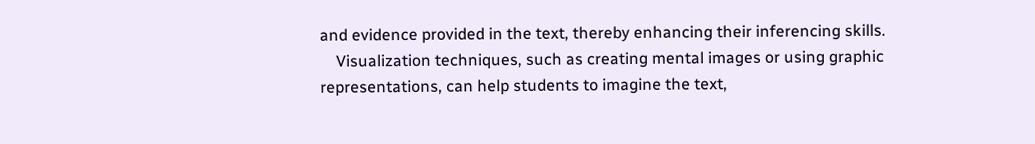and evidence provided in the text, thereby enhancing their inferencing skills.
    Visualization techniques, such as creating mental images or using graphic representations, can help students to imagine the text,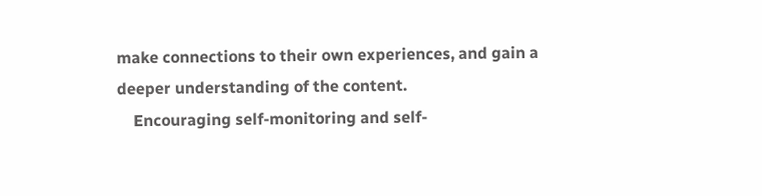make connections to their own experiences, and gain a deeper understanding of the content.
    Encouraging self-monitoring and self-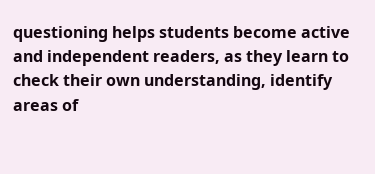questioning helps students become active and independent readers, as they learn to check their own understanding, identify areas of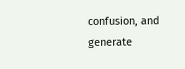confusion, and generate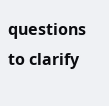questions to clarify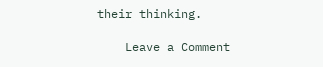their thinking.

    Leave a Comment